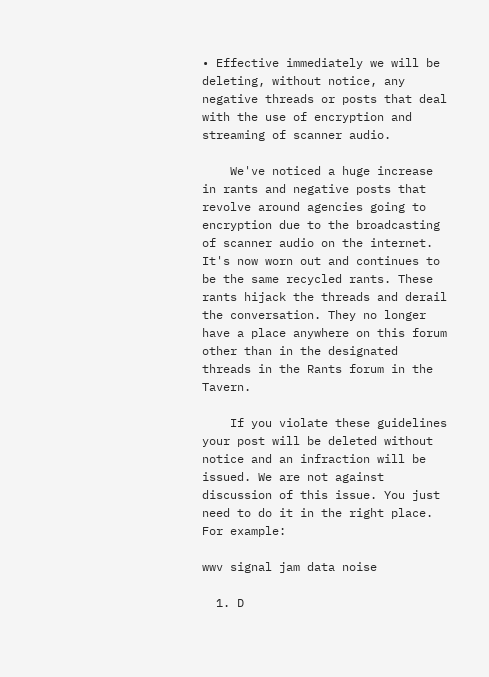• Effective immediately we will be deleting, without notice, any negative threads or posts that deal with the use of encryption and streaming of scanner audio.

    We've noticed a huge increase in rants and negative posts that revolve around agencies going to encryption due to the broadcasting of scanner audio on the internet. It's now worn out and continues to be the same recycled rants. These rants hijack the threads and derail the conversation. They no longer have a place anywhere on this forum other than in the designated threads in the Rants forum in the Tavern.

    If you violate these guidelines your post will be deleted without notice and an infraction will be issued. We are not against discussion of this issue. You just need to do it in the right place. For example:

wwv signal jam data noise

  1. D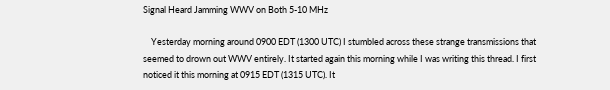Signal Heard Jamming WWV on Both 5-10 MHz

    Yesterday morning around 0900 EDT (1300 UTC) I stumbled across these strange transmissions that seemed to drown out WWV entirely. It started again this morning while I was writing this thread. I first noticed it this morning at 0915 EDT (1315 UTC). It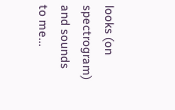looks (on spectrogram) and sounds to me...